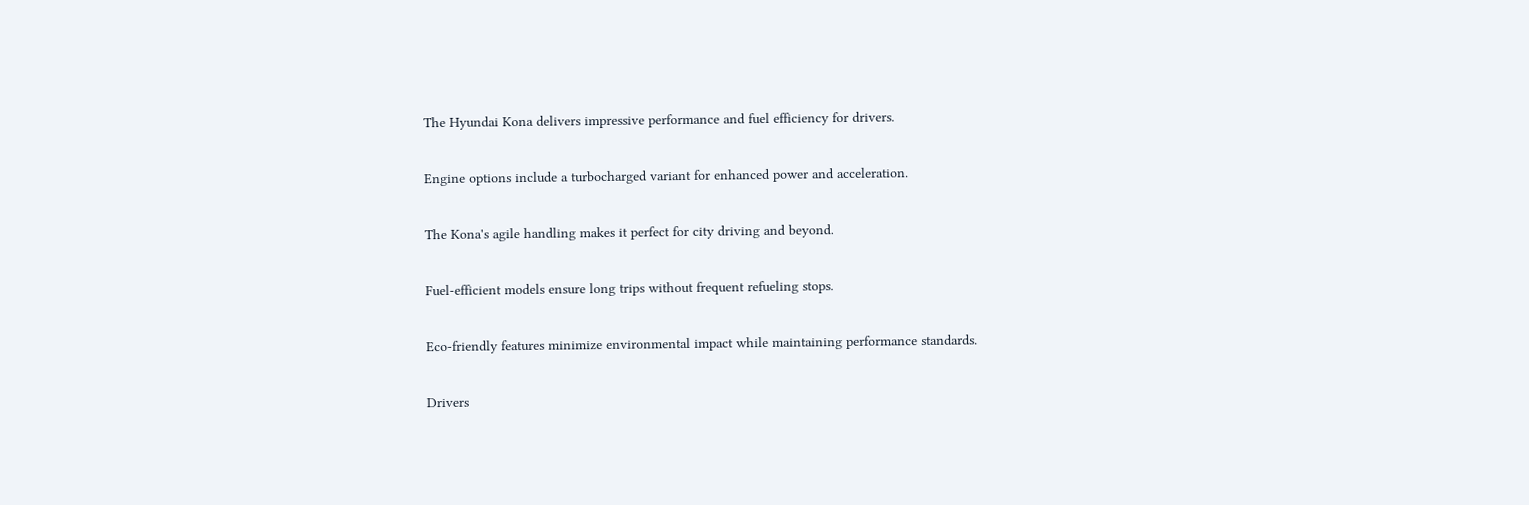The Hyundai Kona delivers impressive performance and fuel efficiency for drivers.

Engine options include a turbocharged variant for enhanced power and acceleration.

The Kona's agile handling makes it perfect for city driving and beyond.

Fuel-efficient models ensure long trips without frequent refueling stops.

Eco-friendly features minimize environmental impact while maintaining performance standards.

Drivers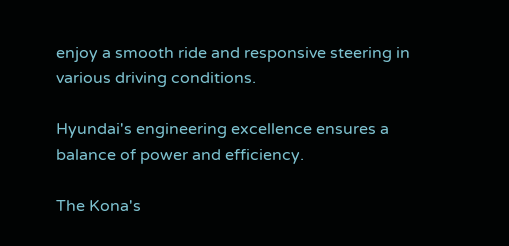enjoy a smooth ride and responsive steering in various driving conditions.

Hyundai's engineering excellence ensures a balance of power and efficiency.

The Kona's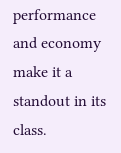performance and economy make it a standout in its class.